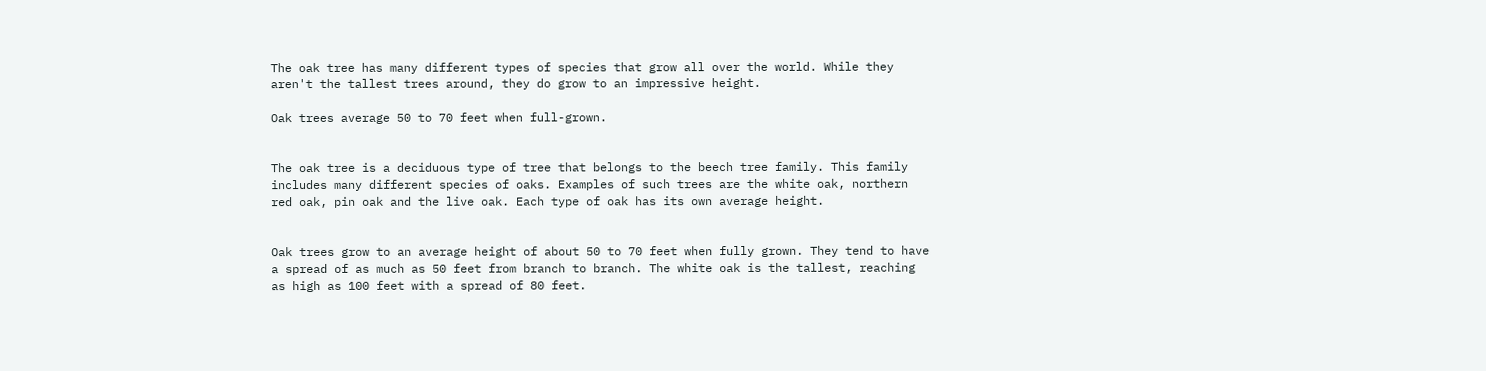The oak tree has many different types of species that grow all over the world. While they aren't the tallest trees around, they do grow to an impressive height.

Oak trees average 50 to 70 feet when full-grown.


The oak tree is a deciduous type of tree that belongs to the beech tree family. This family includes many different species of oaks. Examples of such trees are the white oak, northern red oak, pin oak and the live oak. Each type of oak has its own average height.


Oak trees grow to an average height of about 50 to 70 feet when fully grown. They tend to have a spread of as much as 50 feet from branch to branch. The white oak is the tallest, reaching as high as 100 feet with a spread of 80 feet.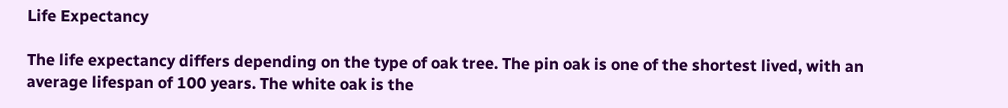Life Expectancy

The life expectancy differs depending on the type of oak tree. The pin oak is one of the shortest lived, with an average lifespan of 100 years. The white oak is the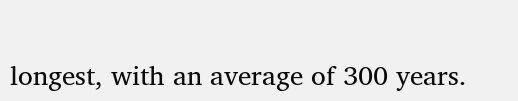longest, with an average of 300 years.